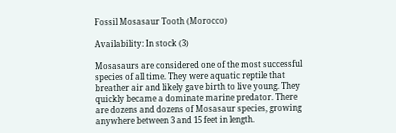Fossil Mosasaur Tooth (Morocco)

Availability: In stock (3)

Mosasaurs are considered one of the most successful species of all time. They were aquatic reptile that breather air and likely gave birth to live young. They quickly became a dominate marine predator. There are dozens and dozens of Mosasaur species, growing anywhere between 3 and 15 feet in length.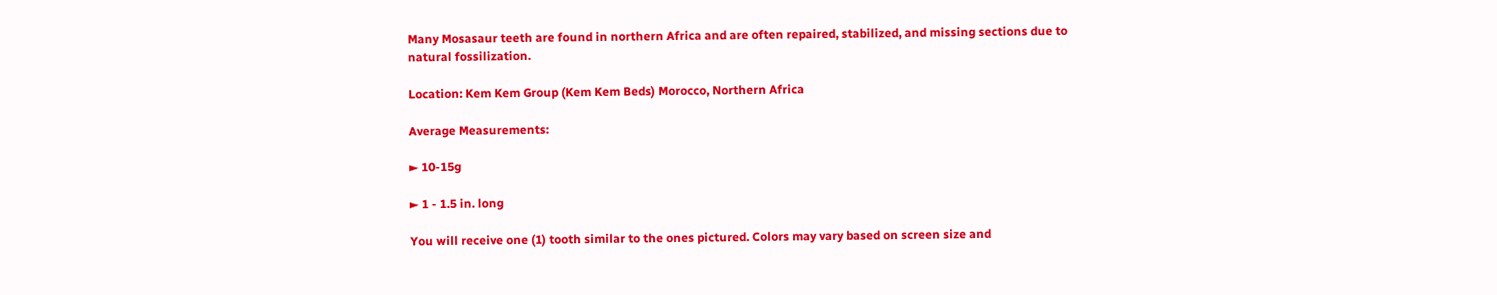Many Mosasaur teeth are found in northern Africa and are often repaired, stabilized, and missing sections due to natural fossilization.

Location: Kem Kem Group (Kem Kem Beds) Morocco, Northern Africa

Average Measurements:

► 10-15g

► 1 - 1.5 in. long

You will receive one (1) tooth similar to the ones pictured. Colors may vary based on screen size and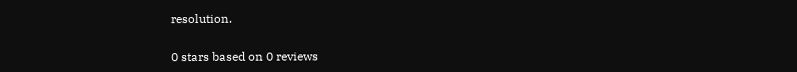resolution.

0 stars based on 0 reviews